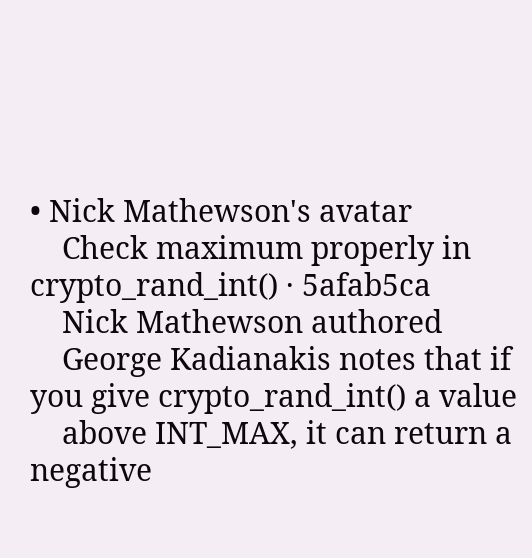• Nick Mathewson's avatar
    Check maximum properly in crypto_rand_int() · 5afab5ca
    Nick Mathewson authored
    George Kadianakis notes that if you give crypto_rand_int() a value
    above INT_MAX, it can return a negative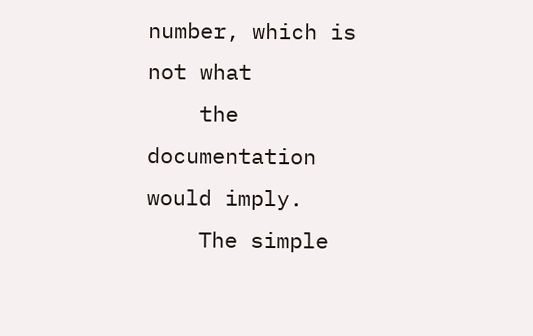number, which is not what
    the documentation would imply.
    The simple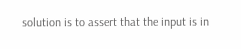solution is to assert that the input is in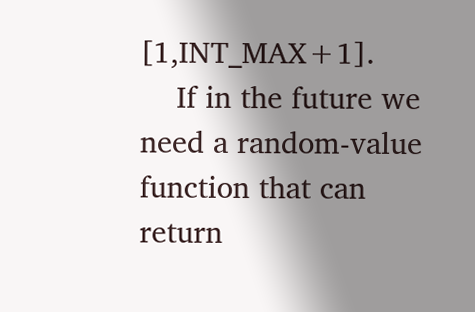[1,INT_MAX+1].
    If in the future we need a random-value function that can return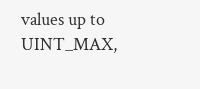values up to UINT_MAX,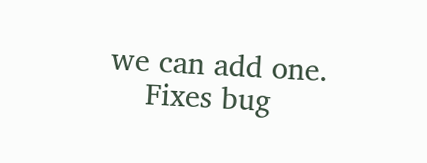we can add one.
    Fixes bug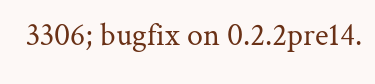3306; bugfix on 0.2.2pre14.